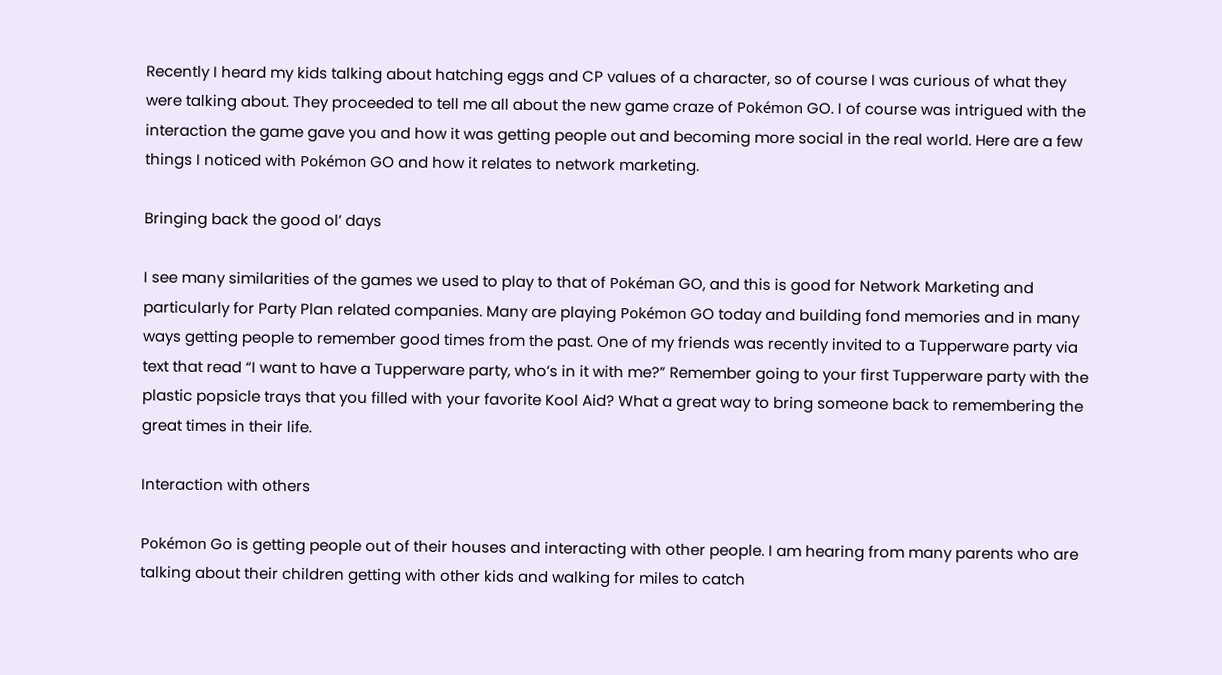Recently I heard my kids talking about hatching eggs and CP values of a character, so of course I was curious of what they were talking about. They proceeded to tell me all about the new game craze of Pokémon GO. I of course was intrigued with the interaction the game gave you and how it was getting people out and becoming more social in the real world. Here are a few things I noticed with Pokémon GO and how it relates to network marketing.

Bringing back the good ol’ days

I see many similarities of the games we used to play to that of Pokéman GO, and this is good for Network Marketing and particularly for Party Plan related companies. Many are playing Pokémon GO today and building fond memories and in many ways getting people to remember good times from the past. One of my friends was recently invited to a Tupperware party via text that read “I want to have a Tupperware party, who’s in it with me?” Remember going to your first Tupperware party with the plastic popsicle trays that you filled with your favorite Kool Aid? What a great way to bring someone back to remembering the great times in their life.

Interaction with others

Pokémon Go is getting people out of their houses and interacting with other people. I am hearing from many parents who are talking about their children getting with other kids and walking for miles to catch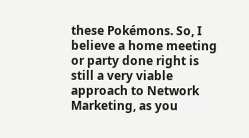these Pokémons. So, I believe a home meeting or party done right is still a very viable approach to Network Marketing, as you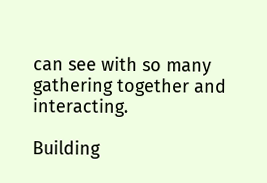can see with so many gathering together and interacting.

Building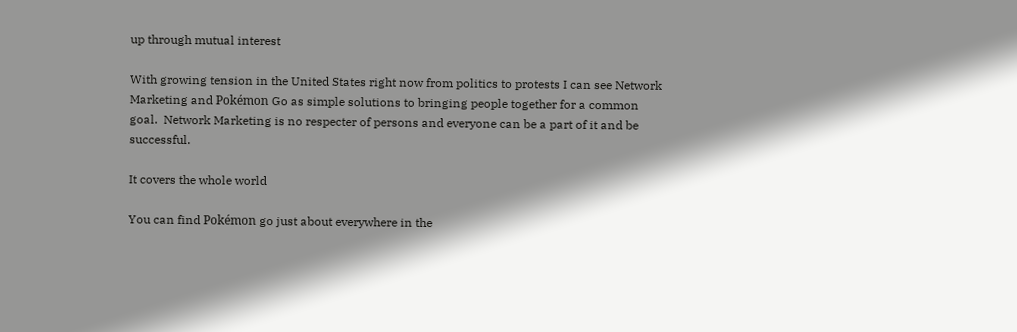up through mutual interest

With growing tension in the United States right now from politics to protests I can see Network Marketing and Pokémon Go as simple solutions to bringing people together for a common goal.  Network Marketing is no respecter of persons and everyone can be a part of it and be successful.

It covers the whole world

You can find Pokémon go just about everywhere in the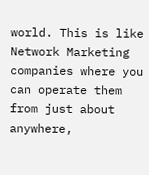world. This is like Network Marketing companies where you can operate them from just about anywhere,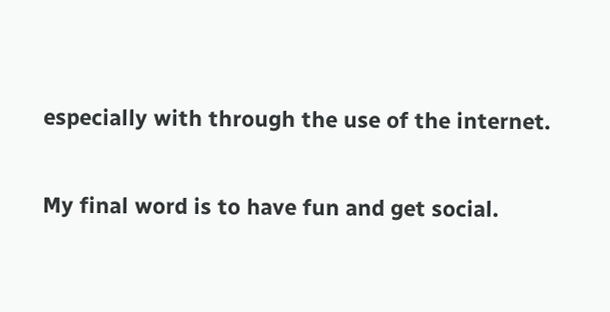especially with through the use of the internet.

My final word is to have fun and get social.